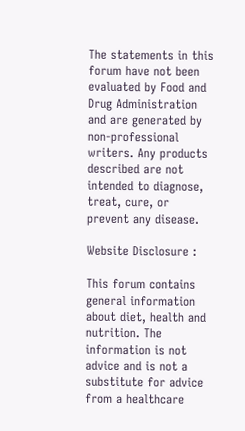The statements in this forum have not been evaluated by Food and Drug Administration and are generated by non-professional writers. Any products described are not intended to diagnose, treat, cure, or prevent any disease.

Website Disclosure :

This forum contains general information about diet, health and nutrition. The information is not advice and is not a substitute for advice from a healthcare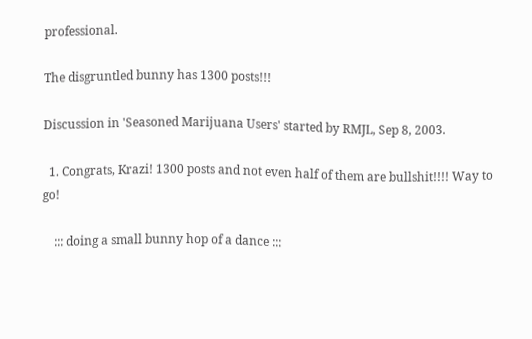professional.

The disgruntled bunny has 1300 posts!!!

Discussion in 'Seasoned Marijuana Users' started by RMJL, Sep 8, 2003.

  1. Congrats, Krazi! 1300 posts and not even half of them are bullshit!!!! Way to go!

    ::: doing a small bunny hop of a dance :::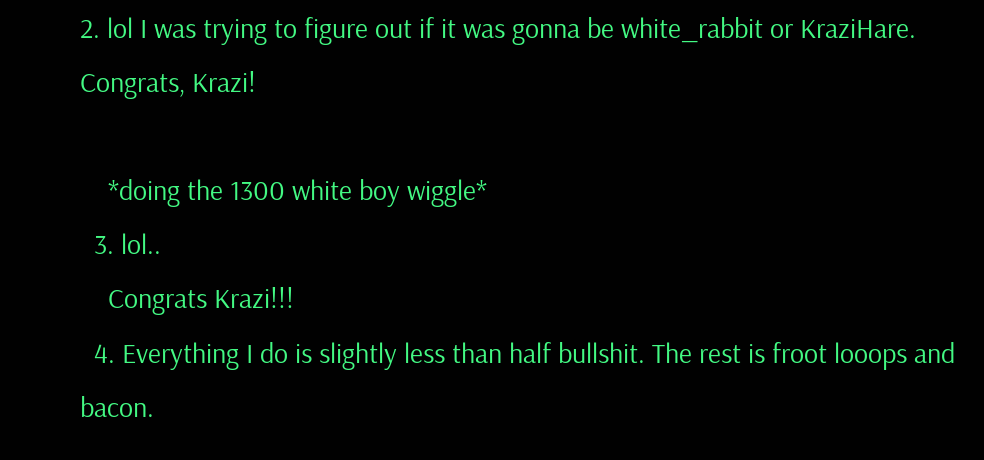2. lol I was trying to figure out if it was gonna be white_rabbit or KraziHare. Congrats, Krazi!

    *doing the 1300 white boy wiggle*
  3. lol..
    Congrats Krazi!!!
  4. Everything I do is slightly less than half bullshit. The rest is froot looops and bacon.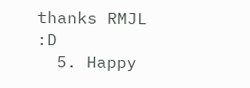thanks RMJL :D
  5. Happy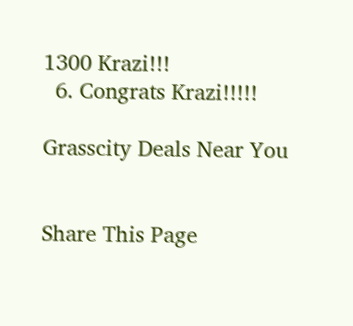1300 Krazi!!!
  6. Congrats Krazi!!!!!

Grasscity Deals Near You


Share This Page